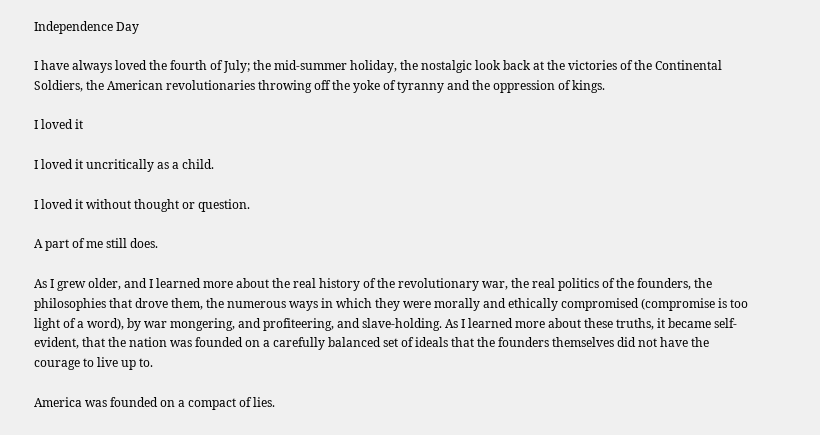Independence Day

I have always loved the fourth of July; the mid-summer holiday, the nostalgic look back at the victories of the Continental Soldiers, the American revolutionaries throwing off the yoke of tyranny and the oppression of kings.

I loved it

I loved it uncritically as a child.

I loved it without thought or question.

A part of me still does.

As I grew older, and I learned more about the real history of the revolutionary war, the real politics of the founders, the philosophies that drove them, the numerous ways in which they were morally and ethically compromised (compromise is too light of a word), by war mongering, and profiteering, and slave-holding. As I learned more about these truths, it became self-evident, that the nation was founded on a carefully balanced set of ideals that the founders themselves did not have the courage to live up to.

America was founded on a compact of lies.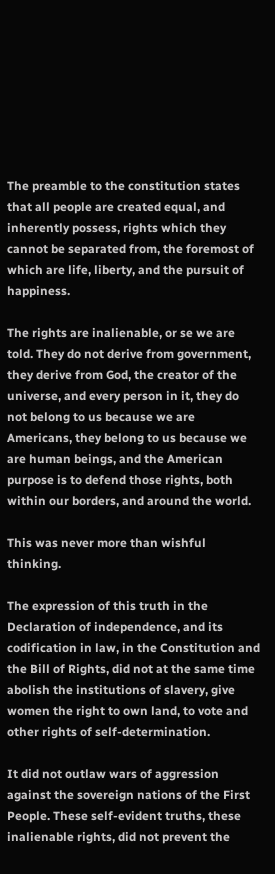The preamble to the constitution states that all people are created equal, and inherently possess, rights which they cannot be separated from, the foremost of which are life, liberty, and the pursuit of happiness.

The rights are inalienable, or se we are told. They do not derive from government, they derive from God, the creator of the universe, and every person in it, they do not belong to us because we are Americans, they belong to us because we are human beings, and the American purpose is to defend those rights, both within our borders, and around the world.

This was never more than wishful thinking.

The expression of this truth in the Declaration of independence, and its codification in law, in the Constitution and the Bill of Rights, did not at the same time abolish the institutions of slavery, give women the right to own land, to vote and other rights of self-determination.

It did not outlaw wars of aggression against the sovereign nations of the First People. These self-evident truths, these inalienable rights, did not prevent the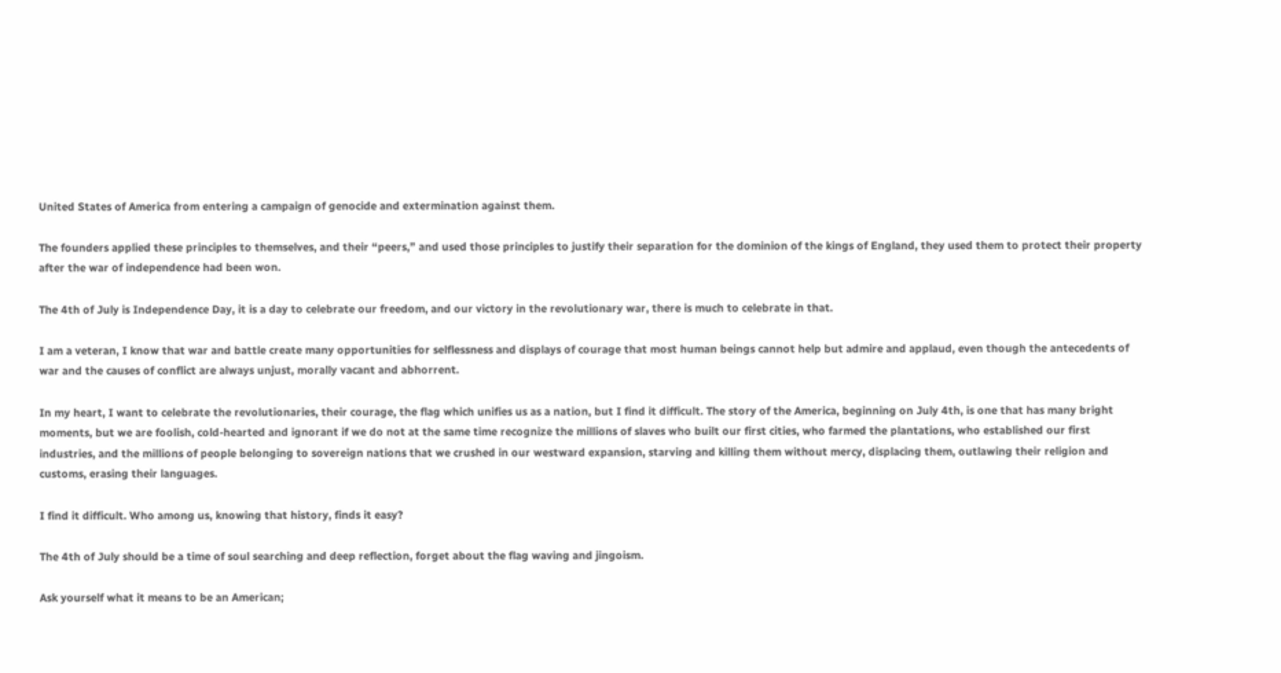United States of America from entering a campaign of genocide and extermination against them.

The founders applied these principles to themselves, and their “peers,” and used those principles to justify their separation for the dominion of the kings of England, they used them to protect their property after the war of independence had been won.

The 4th of July is Independence Day, it is a day to celebrate our freedom, and our victory in the revolutionary war, there is much to celebrate in that.

I am a veteran, I know that war and battle create many opportunities for selflessness and displays of courage that most human beings cannot help but admire and applaud, even though the antecedents of war and the causes of conflict are always unjust, morally vacant and abhorrent.

In my heart, I want to celebrate the revolutionaries, their courage, the flag which unifies us as a nation, but I find it difficult. The story of the America, beginning on July 4th, is one that has many bright moments, but we are foolish, cold-hearted and ignorant if we do not at the same time recognize the millions of slaves who built our first cities, who farmed the plantations, who established our first industries, and the millions of people belonging to sovereign nations that we crushed in our westward expansion, starving and killing them without mercy, displacing them, outlawing their religion and customs, erasing their languages.

I find it difficult. Who among us, knowing that history, finds it easy?

The 4th of July should be a time of soul searching and deep reflection, forget about the flag waving and jingoism.

Ask yourself what it means to be an American;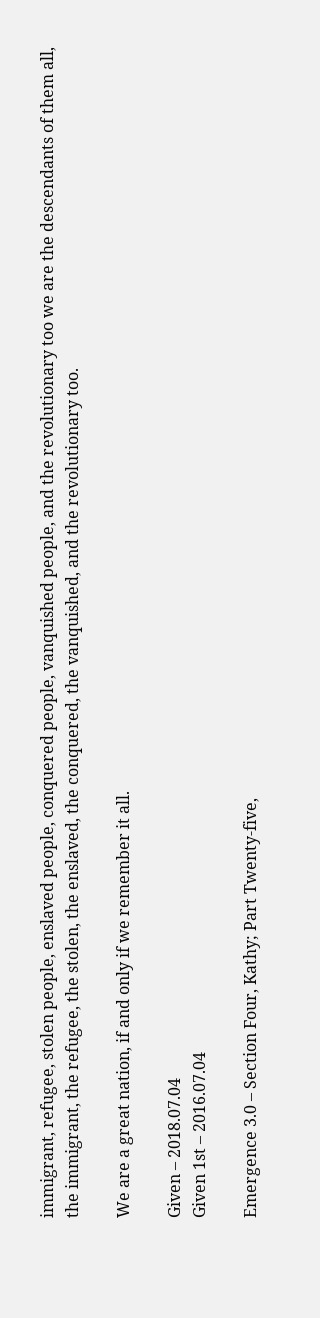immigrant, refugee, stolen people, enslaved people, conquered people, vanquished people, and the revolutionary too we are the descendants of them all, the immigrant, the refugee, the stolen, the enslaved, the conquered, the vanquished, and the revolutionary too.

We are a great nation, if and only if we remember it all.

Given – 2018.07.04
Given 1st – 2016.07.04

Emergence 3.0 – Section Four, Kathy; Part Twenty-five,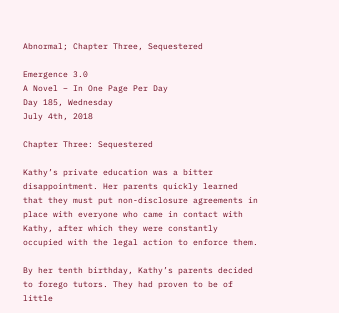Abnormal; Chapter Three, Sequestered

Emergence 3.0
A Novel – In One Page Per Day
Day 185, Wednesday
July 4th, 2018

Chapter Three: Sequestered

Kathy’s private education was a bitter disappointment. Her parents quickly learned that they must put non-disclosure agreements in place with everyone who came in contact with Kathy, after which they were constantly occupied with the legal action to enforce them.

By her tenth birthday, Kathy’s parents decided to forego tutors. They had proven to be of little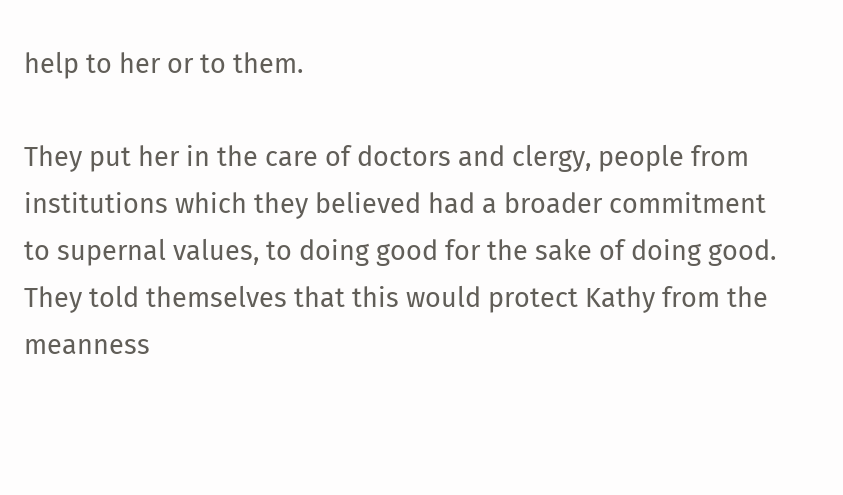help to her or to them.

They put her in the care of doctors and clergy, people from institutions which they believed had a broader commitment to supernal values, to doing good for the sake of doing good. They told themselves that this would protect Kathy from the meanness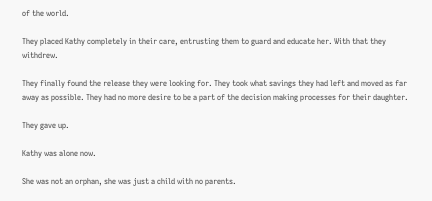of the world.

They placed Kathy completely in their care, entrusting them to guard and educate her. With that they withdrew.

They finally found the release they were looking for. They took what savings they had left and moved as far away as possible. They had no more desire to be a part of the decision making processes for their daughter.

They gave up.

Kathy was alone now.

She was not an orphan, she was just a child with no parents.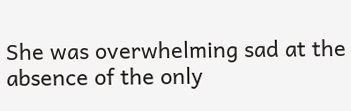She was overwhelming sad at the absence of the only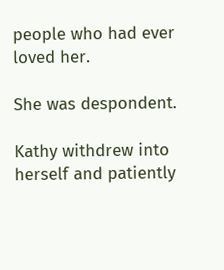people who had ever loved her.

She was despondent.

Kathy withdrew into herself and patiently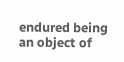endured being an object of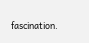fascination.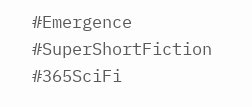#Emergence #SuperShortFiction #365SciFi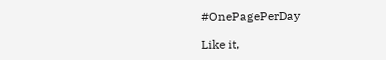#OnePagePerDay

Like it,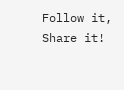Follow it, Share it!